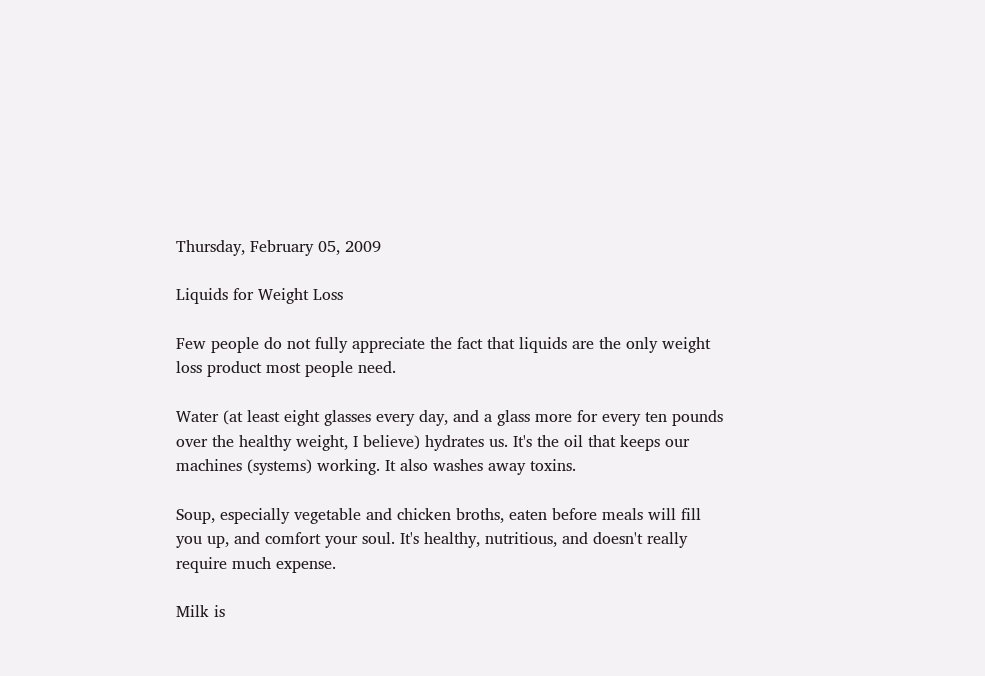Thursday, February 05, 2009

Liquids for Weight Loss

Few people do not fully appreciate the fact that liquids are the only weight loss product most people need.

Water (at least eight glasses every day, and a glass more for every ten pounds over the healthy weight, I believe) hydrates us. It's the oil that keeps our machines (systems) working. It also washes away toxins.

Soup, especially vegetable and chicken broths, eaten before meals will fill you up, and comfort your soul. It's healthy, nutritious, and doesn't really require much expense.

Milk is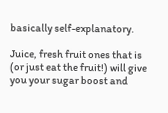basically self-explanatory.

Juice, fresh fruit ones that is (or just eat the fruit!) will give you your sugar boost and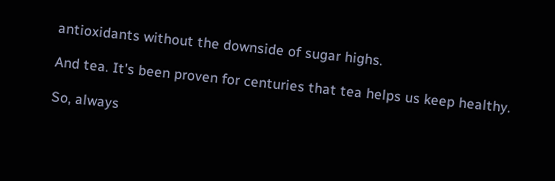antioxidants without the downside of sugar highs.

And tea. It's been proven for centuries that tea helps us keep healthy.

So, always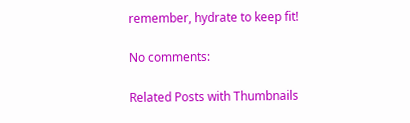remember, hydrate to keep fit!

No comments:

Related Posts with Thumbnails